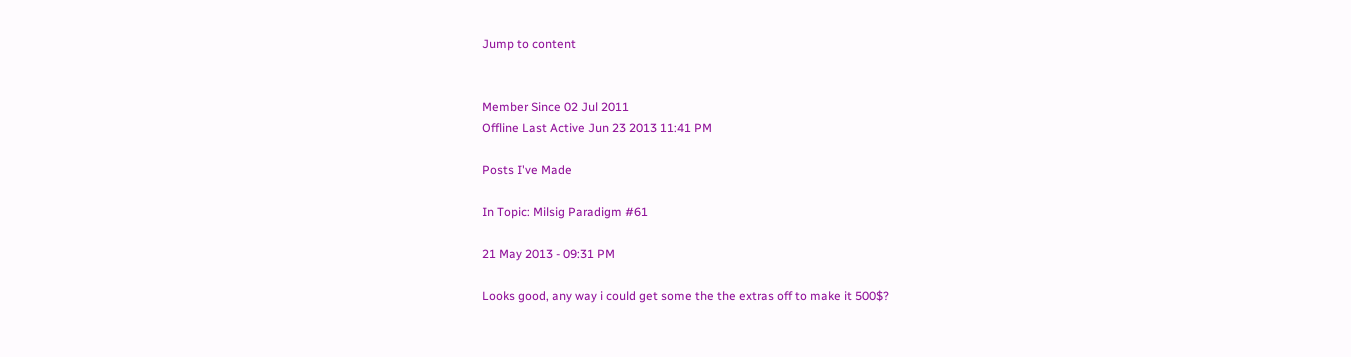Jump to content


Member Since 02 Jul 2011
Offline Last Active Jun 23 2013 11:41 PM

Posts I've Made

In Topic: Milsig Paradigm #61

21 May 2013 - 09:31 PM

Looks good, any way i could get some the the extras off to make it 500$?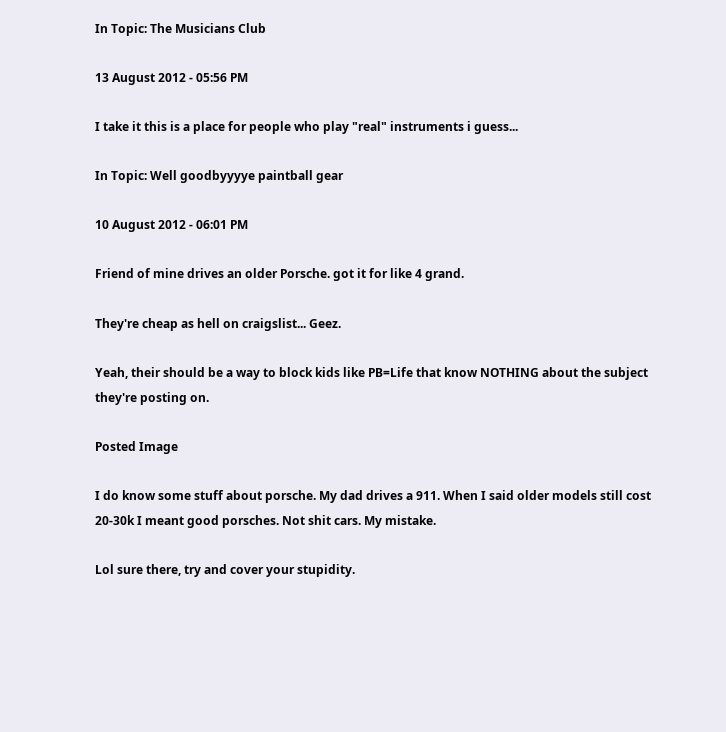In Topic: The Musicians Club

13 August 2012 - 05:56 PM

I take it this is a place for people who play "real" instruments i guess...

In Topic: Well goodbyyyye paintball gear

10 August 2012 - 06:01 PM

Friend of mine drives an older Porsche. got it for like 4 grand.

They're cheap as hell on craigslist... Geez.

Yeah, their should be a way to block kids like PB=Life that know NOTHING about the subject they're posting on.

Posted Image

I do know some stuff about porsche. My dad drives a 911. When I said older models still cost 20-30k I meant good porsches. Not shit cars. My mistake.

Lol sure there, try and cover your stupidity.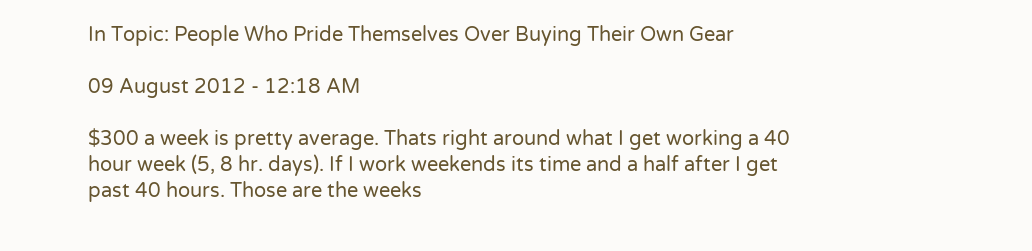In Topic: People Who Pride Themselves Over Buying Their Own Gear

09 August 2012 - 12:18 AM

$300 a week is pretty average. Thats right around what I get working a 40 hour week (5, 8 hr. days). If I work weekends its time and a half after I get past 40 hours. Those are the weeks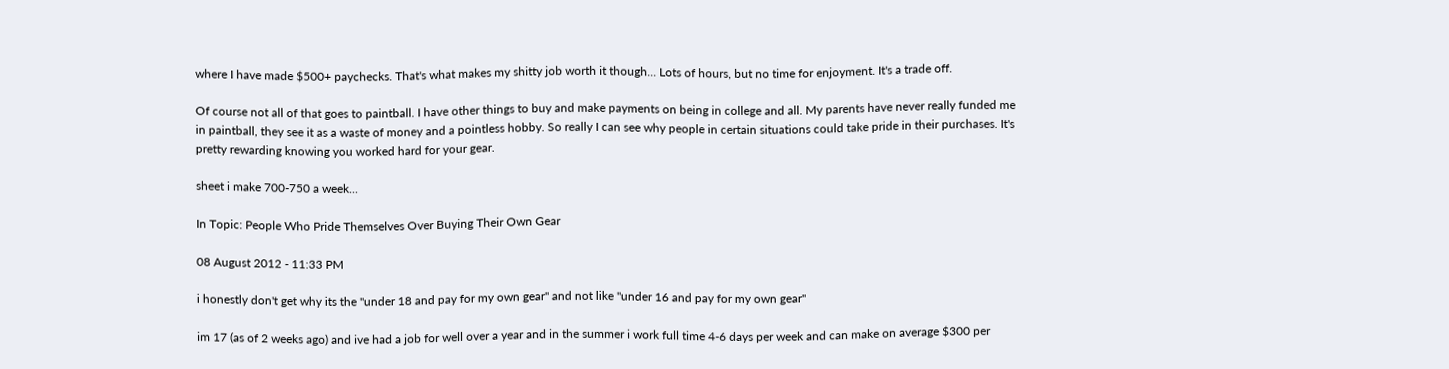where I have made $500+ paychecks. That's what makes my shitty job worth it though... Lots of hours, but no time for enjoyment. It's a trade off.

Of course not all of that goes to paintball. I have other things to buy and make payments on being in college and all. My parents have never really funded me in paintball, they see it as a waste of money and a pointless hobby. So really I can see why people in certain situations could take pride in their purchases. It's pretty rewarding knowing you worked hard for your gear.

sheet i make 700-750 a week...

In Topic: People Who Pride Themselves Over Buying Their Own Gear

08 August 2012 - 11:33 PM

i honestly don't get why its the "under 18 and pay for my own gear" and not like "under 16 and pay for my own gear"

im 17 (as of 2 weeks ago) and ive had a job for well over a year and in the summer i work full time 4-6 days per week and can make on average $300 per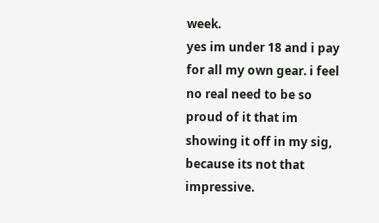week.
yes im under 18 and i pay for all my own gear. i feel no real need to be so proud of it that im showing it off in my sig, because its not that impressive.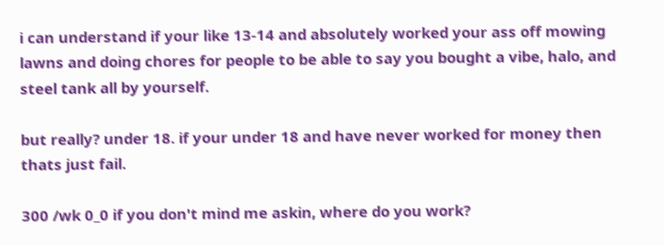i can understand if your like 13-14 and absolutely worked your ass off mowing lawns and doing chores for people to be able to say you bought a vibe, halo, and steel tank all by yourself.

but really? under 18. if your under 18 and have never worked for money then thats just fail.

300 /wk 0_0 if you don't mind me askin, where do you work?